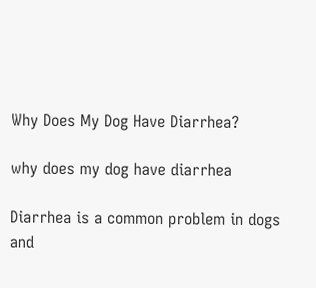Why Does My Dog Have Diarrhea?

why does my dog have diarrhea

Diarrhea is a common problem in dogs and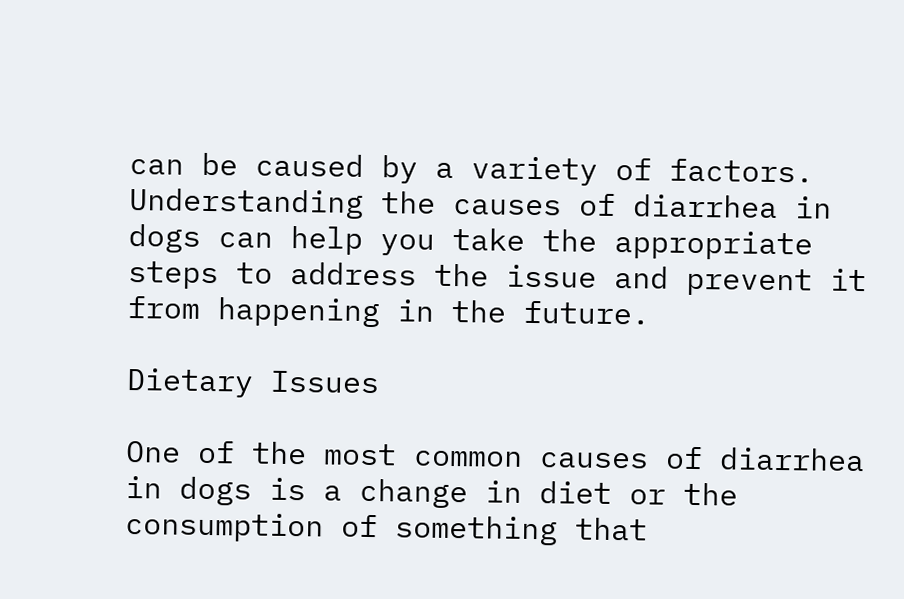can be caused by a variety of factors. Understanding the causes of diarrhea in dogs can help you take the appropriate steps to address the issue and prevent it from happening in the future.

Dietary Issues

One of the most common causes of diarrhea in dogs is a change in diet or the consumption of something that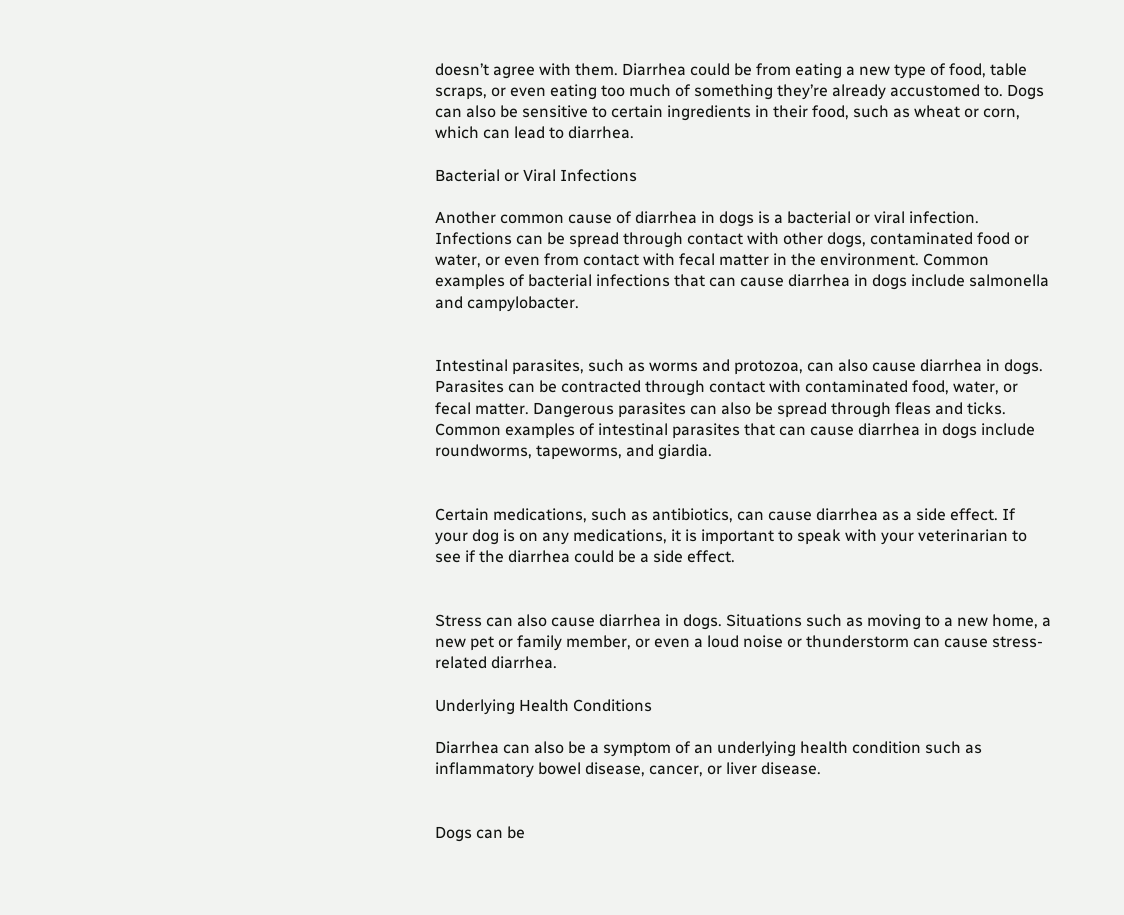doesn’t agree with them. Diarrhea could be from eating a new type of food, table scraps, or even eating too much of something they’re already accustomed to. Dogs can also be sensitive to certain ingredients in their food, such as wheat or corn, which can lead to diarrhea.

Bacterial or Viral Infections

Another common cause of diarrhea in dogs is a bacterial or viral infection. Infections can be spread through contact with other dogs, contaminated food or water, or even from contact with fecal matter in the environment. Common examples of bacterial infections that can cause diarrhea in dogs include salmonella and campylobacter.


Intestinal parasites, such as worms and protozoa, can also cause diarrhea in dogs. Parasites can be contracted through contact with contaminated food, water, or fecal matter. Dangerous parasites can also be spread through fleas and ticks. Common examples of intestinal parasites that can cause diarrhea in dogs include roundworms, tapeworms, and giardia.


Certain medications, such as antibiotics, can cause diarrhea as a side effect. If your dog is on any medications, it is important to speak with your veterinarian to see if the diarrhea could be a side effect.


Stress can also cause diarrhea in dogs. Situations such as moving to a new home, a new pet or family member, or even a loud noise or thunderstorm can cause stress-related diarrhea.

Underlying Health Conditions

Diarrhea can also be a symptom of an underlying health condition such as inflammatory bowel disease, cancer, or liver disease.


Dogs can be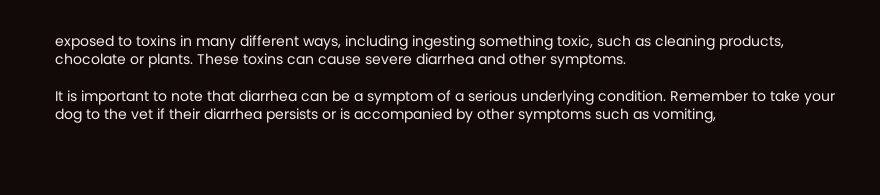exposed to toxins in many different ways, including ingesting something toxic, such as cleaning products, chocolate or plants. These toxins can cause severe diarrhea and other symptoms.

It is important to note that diarrhea can be a symptom of a serious underlying condition. Remember to take your dog to the vet if their diarrhea persists or is accompanied by other symptoms such as vomiting,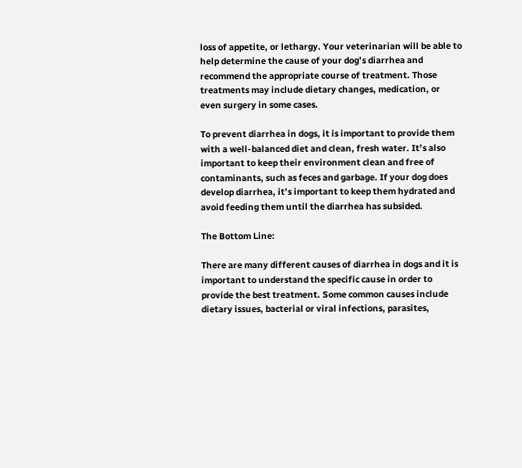loss of appetite, or lethargy. Your veterinarian will be able to help determine the cause of your dog’s diarrhea and recommend the appropriate course of treatment. Those treatments may include dietary changes, medication, or even surgery in some cases.

To prevent diarrhea in dogs, it is important to provide them with a well-balanced diet and clean, fresh water. It’s also important to keep their environment clean and free of contaminants, such as feces and garbage. If your dog does develop diarrhea, it’s important to keep them hydrated and avoid feeding them until the diarrhea has subsided.

The Bottom Line:

There are many different causes of diarrhea in dogs and it is important to understand the specific cause in order to provide the best treatment. Some common causes include dietary issues, bacterial or viral infections, parasites,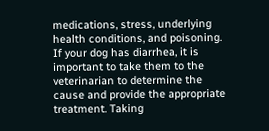medications, stress, underlying health conditions, and poisoning. If your dog has diarrhea, it is important to take them to the veterinarian to determine the cause and provide the appropriate treatment. Taking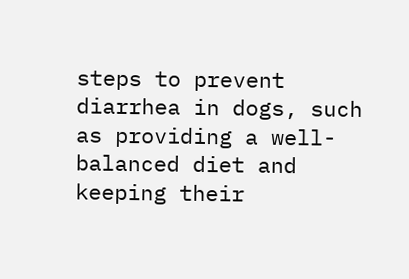steps to prevent diarrhea in dogs, such as providing a well-balanced diet and keeping their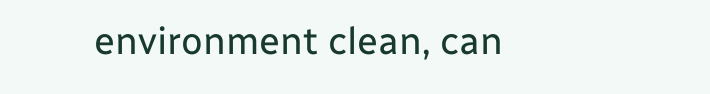environment clean, can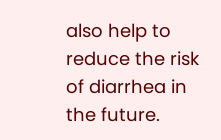also help to reduce the risk of diarrhea in the future.